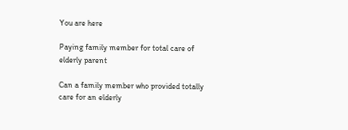You are here

Paying family member for total care of elderly parent

Can a family member who provided totally care for an elderly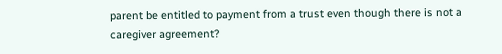parent be entitled to payment from a trust even though there is not a caregiver agreement?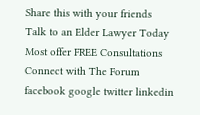Share this with your friends
Talk to an Elder Lawyer Today
Most offer FREE Consultations
Connect with The Forum
facebook google twitter linkedin